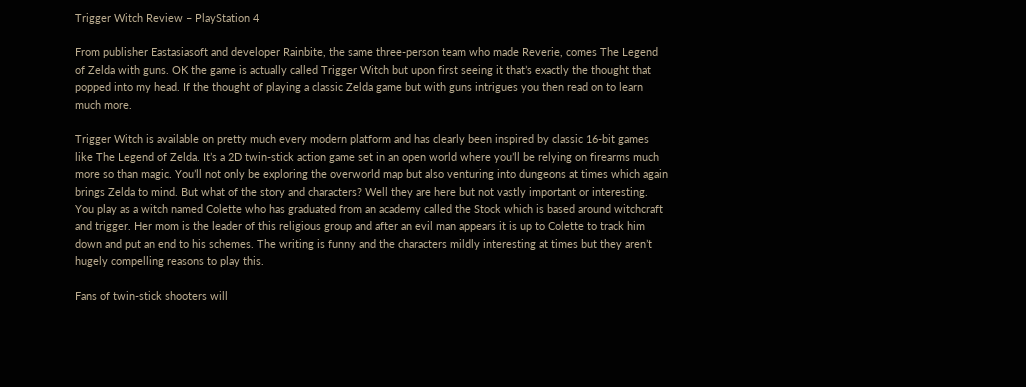Trigger Witch Review – PlayStation 4

From publisher Eastasiasoft and developer Rainbite, the same three-person team who made Reverie, comes The Legend of Zelda with guns. OK the game is actually called Trigger Witch but upon first seeing it that’s exactly the thought that popped into my head. If the thought of playing a classic Zelda game but with guns intrigues you then read on to learn much more.

Trigger Witch is available on pretty much every modern platform and has clearly been inspired by classic 16-bit games like The Legend of Zelda. It’s a 2D twin-stick action game set in an open world where you’ll be relying on firearms much more so than magic. You’ll not only be exploring the overworld map but also venturing into dungeons at times which again brings Zelda to mind. But what of the story and characters? Well they are here but not vastly important or interesting. You play as a witch named Colette who has graduated from an academy called the Stock which is based around witchcraft and trigger. Her mom is the leader of this religious group and after an evil man appears it is up to Colette to track him down and put an end to his schemes. The writing is funny and the characters mildly interesting at times but they aren’t hugely compelling reasons to play this.

Fans of twin-stick shooters will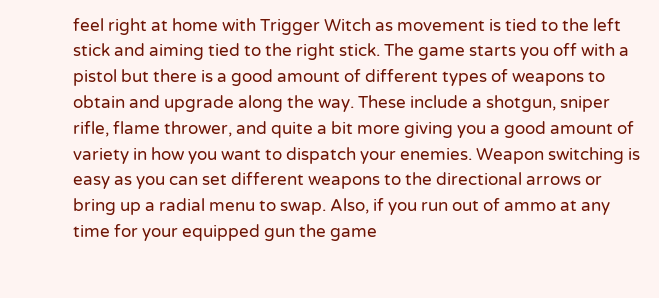feel right at home with Trigger Witch as movement is tied to the left stick and aiming tied to the right stick. The game starts you off with a pistol but there is a good amount of different types of weapons to obtain and upgrade along the way. These include a shotgun, sniper rifle, flame thrower, and quite a bit more giving you a good amount of variety in how you want to dispatch your enemies. Weapon switching is easy as you can set different weapons to the directional arrows or bring up a radial menu to swap. Also, if you run out of ammo at any time for your equipped gun the game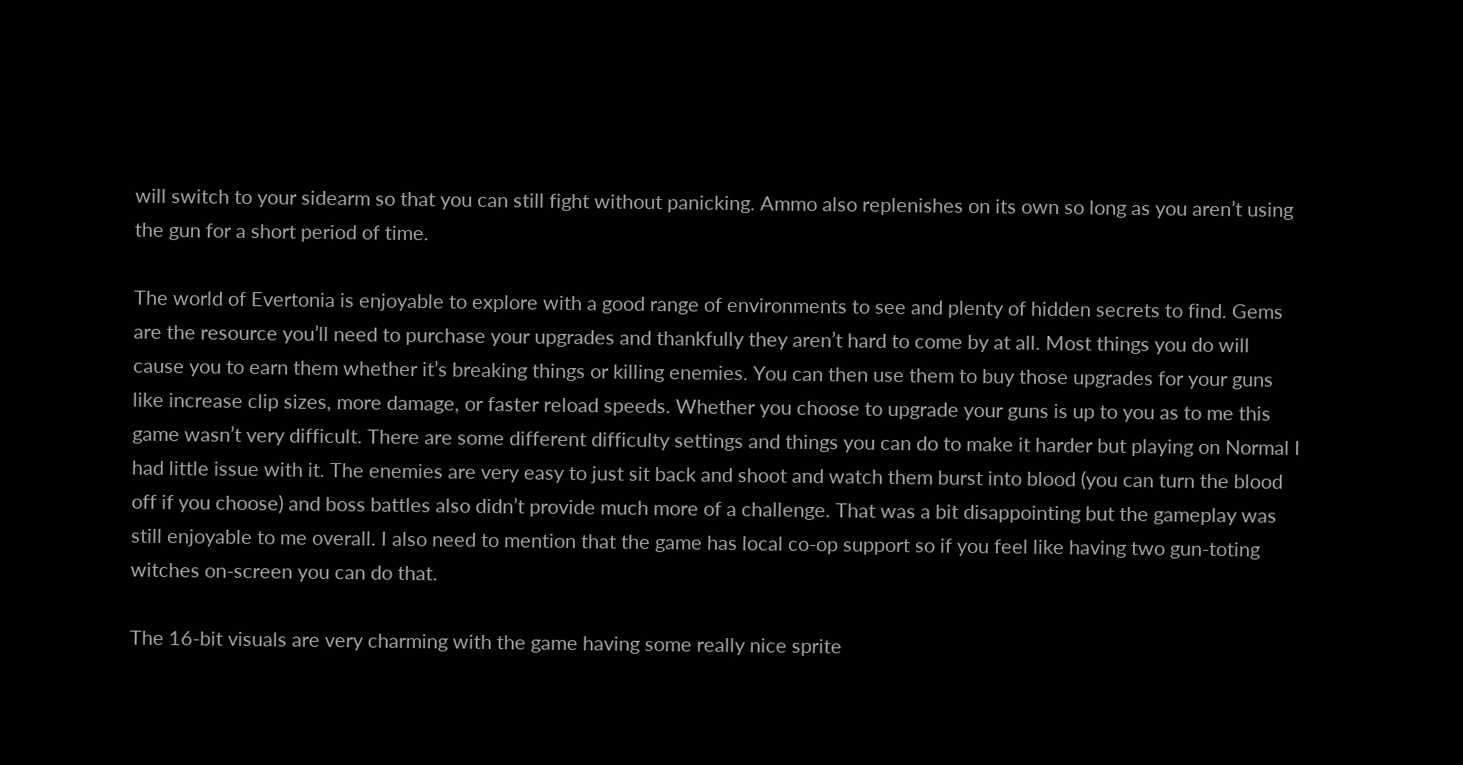will switch to your sidearm so that you can still fight without panicking. Ammo also replenishes on its own so long as you aren’t using the gun for a short period of time.

The world of Evertonia is enjoyable to explore with a good range of environments to see and plenty of hidden secrets to find. Gems are the resource you’ll need to purchase your upgrades and thankfully they aren’t hard to come by at all. Most things you do will cause you to earn them whether it’s breaking things or killing enemies. You can then use them to buy those upgrades for your guns like increase clip sizes, more damage, or faster reload speeds. Whether you choose to upgrade your guns is up to you as to me this game wasn’t very difficult. There are some different difficulty settings and things you can do to make it harder but playing on Normal I had little issue with it. The enemies are very easy to just sit back and shoot and watch them burst into blood (you can turn the blood off if you choose) and boss battles also didn’t provide much more of a challenge. That was a bit disappointing but the gameplay was still enjoyable to me overall. I also need to mention that the game has local co-op support so if you feel like having two gun-toting witches on-screen you can do that.

The 16-bit visuals are very charming with the game having some really nice sprite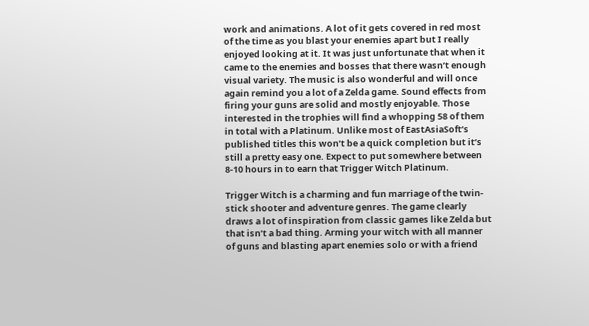work and animations. A lot of it gets covered in red most of the time as you blast your enemies apart but I really enjoyed looking at it. It was just unfortunate that when it came to the enemies and bosses that there wasn’t enough visual variety. The music is also wonderful and will once again remind you a lot of a Zelda game. Sound effects from firing your guns are solid and mostly enjoyable. Those interested in the trophies will find a whopping 58 of them in total with a Platinum. Unlike most of EastAsiaSoft’s published titles this won’t be a quick completion but it’s still a pretty easy one. Expect to put somewhere between 8-10 hours in to earn that Trigger Witch Platinum.

Trigger Witch is a charming and fun marriage of the twin-stick shooter and adventure genres. The game clearly draws a lot of inspiration from classic games like Zelda but that isn’t a bad thing. Arming your witch with all manner of guns and blasting apart enemies solo or with a friend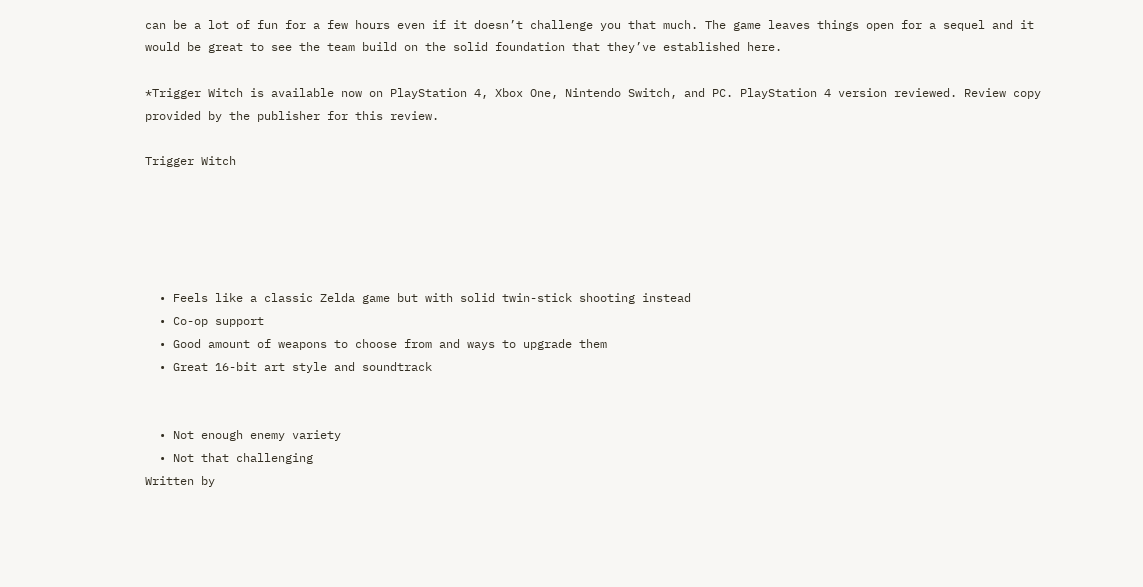can be a lot of fun for a few hours even if it doesn’t challenge you that much. The game leaves things open for a sequel and it would be great to see the team build on the solid foundation that they’ve established here.

*Trigger Witch is available now on PlayStation 4, Xbox One, Nintendo Switch, and PC. PlayStation 4 version reviewed. Review copy provided by the publisher for this review.

Trigger Witch





  • Feels like a classic Zelda game but with solid twin-stick shooting instead
  • Co-op support
  • Good amount of weapons to choose from and ways to upgrade them
  • Great 16-bit art style and soundtrack


  • Not enough enemy variety
  • Not that challenging
Written by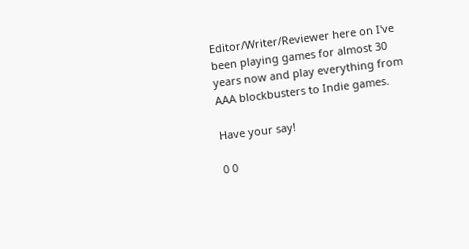Editor/Writer/Reviewer here on I've been playing games for almost 30 years now and play everything from AAA blockbusters to Indie games.

Have your say!

0 0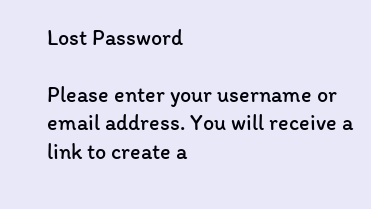Lost Password

Please enter your username or email address. You will receive a link to create a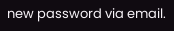new password via email.